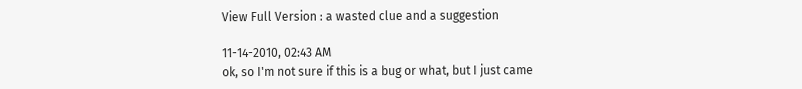View Full Version : a wasted clue and a suggestion

11-14-2010, 02:43 AM
ok, so I'm not sure if this is a bug or what, but I just came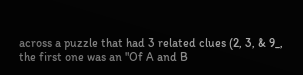across a puzzle that had 3 related clues (2, 3, & 9_, the first one was an "Of A and B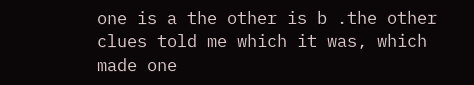one is a the other is b .the other clues told me which it was, which made one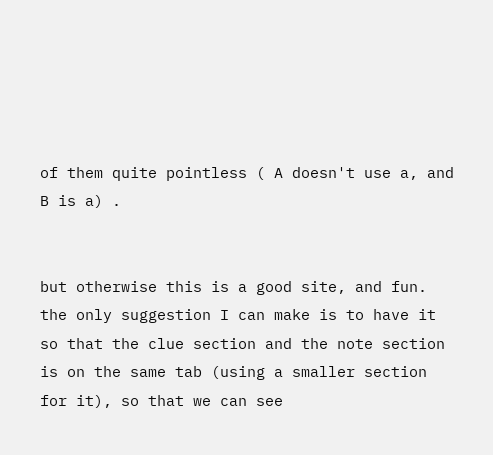of them quite pointless ( A doesn't use a, and B is a) .


but otherwise this is a good site, and fun. the only suggestion I can make is to have it so that the clue section and the note section is on the same tab (using a smaller section for it), so that we can see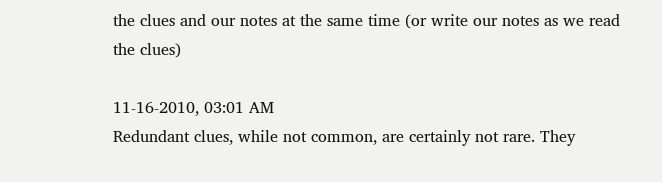the clues and our notes at the same time (or write our notes as we read the clues)

11-16-2010, 03:01 AM
Redundant clues, while not common, are certainly not rare. They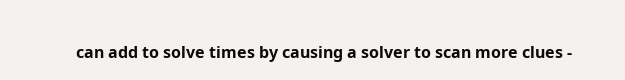can add to solve times by causing a solver to scan more clues -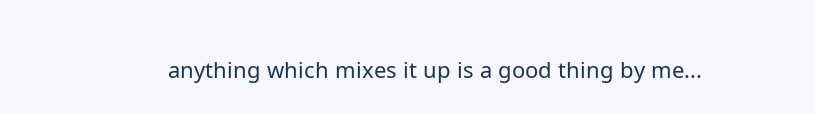anything which mixes it up is a good thing by me...